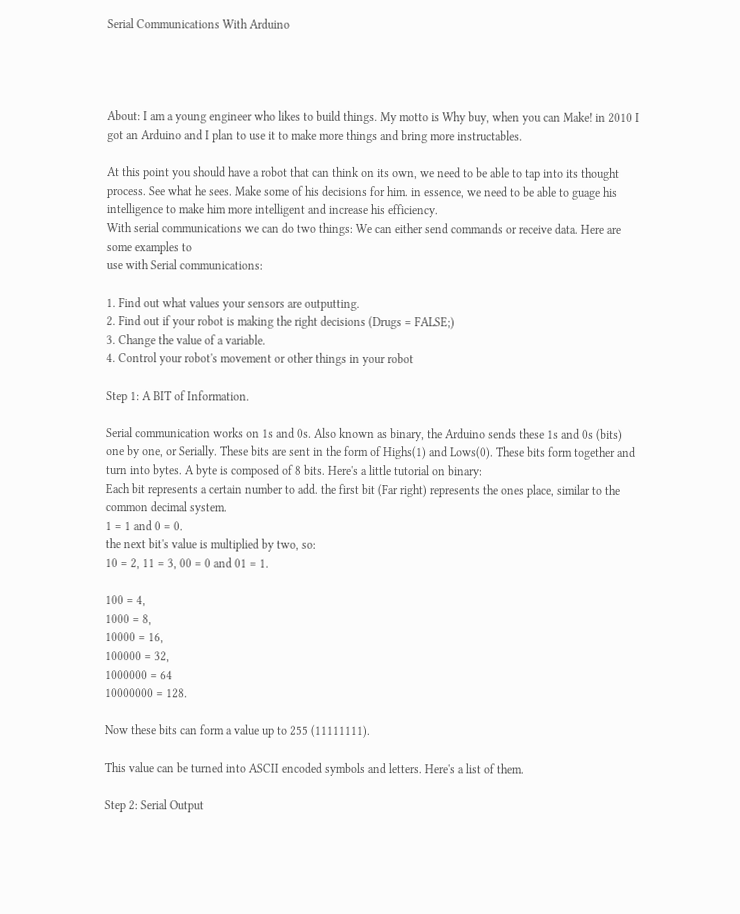Serial Communications With Arduino




About: I am a young engineer who likes to build things. My motto is Why buy, when you can Make! in 2010 I got an Arduino and I plan to use it to make more things and bring more instructables.

At this point you should have a robot that can think on its own, we need to be able to tap into its thought process. See what he sees. Make some of his decisions for him. in essence, we need to be able to guage his intelligence to make him more intelligent and increase his efficiency.
With serial communications we can do two things: We can either send commands or receive data. Here are some examples to
use with Serial communications:

1. Find out what values your sensors are outputting.
2. Find out if your robot is making the right decisions (Drugs = FALSE;)
3. Change the value of a variable.
4. Control your robot's movement or other things in your robot

Step 1: A BIT of Information.

Serial communication works on 1s and 0s. Also known as binary, the Arduino sends these 1s and 0s (bits) one by one, or Serially. These bits are sent in the form of Highs(1) and Lows(0). These bits form together and turn into bytes. A byte is composed of 8 bits. Here's a little tutorial on binary:
Each bit represents a certain number to add. the first bit (Far right) represents the ones place, similar to the common decimal system.
1 = 1 and 0 = 0.
the next bit's value is multiplied by two, so:
10 = 2, 11 = 3, 00 = 0 and 01 = 1.

100 = 4,
1000 = 8,
10000 = 16,
100000 = 32,
1000000 = 64
10000000 = 128.

Now these bits can form a value up to 255 (11111111).

This value can be turned into ASCII encoded symbols and letters. Here's a list of them.

Step 2: Serial Output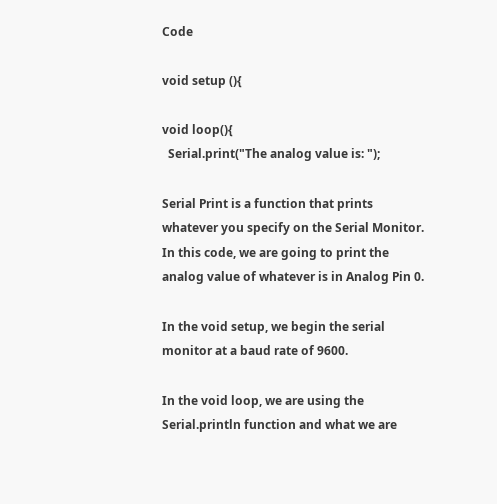Code

void setup (){

void loop(){
  Serial.print("The analog value is: ");

Serial Print is a function that prints whatever you specify on the Serial Monitor. In this code, we are going to print the analog value of whatever is in Analog Pin 0.

In the void setup, we begin the serial monitor at a baud rate of 9600.

In the void loop, we are using the Serial.println function and what we are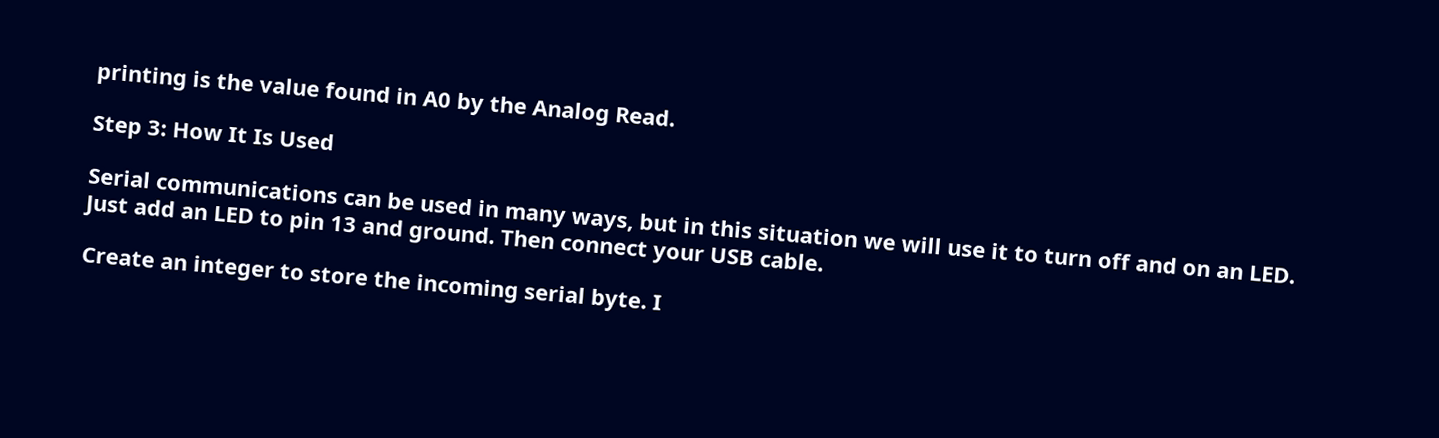printing is the value found in A0 by the Analog Read.

Step 3: How It Is Used

Serial communications can be used in many ways, but in this situation we will use it to turn off and on an LED.
Just add an LED to pin 13 and ground. Then connect your USB cable.

Create an integer to store the incoming serial byte. I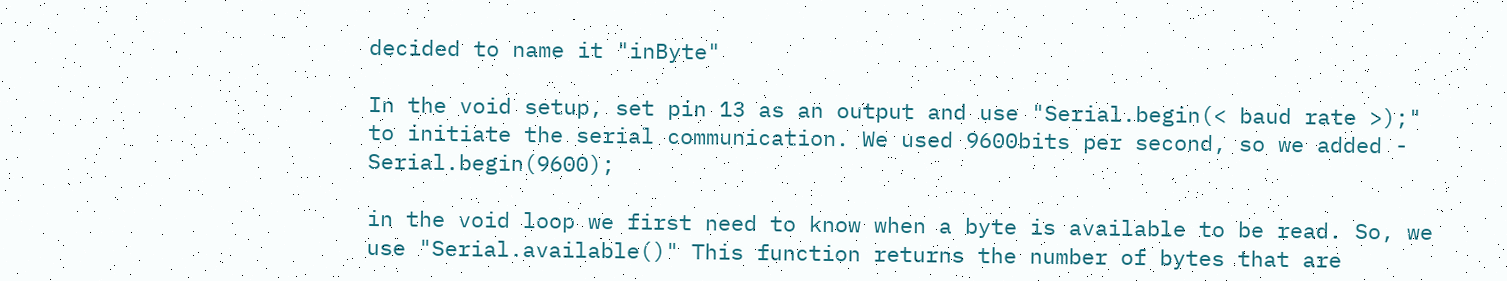decided to name it "inByte"

In the void setup, set pin 13 as an output and use "Serial.begin(< baud rate >);" to initiate the serial communication. We used 9600bits per second, so we added - Serial.begin(9600);

in the void loop we first need to know when a byte is available to be read. So, we use "Serial.available()" This function returns the number of bytes that are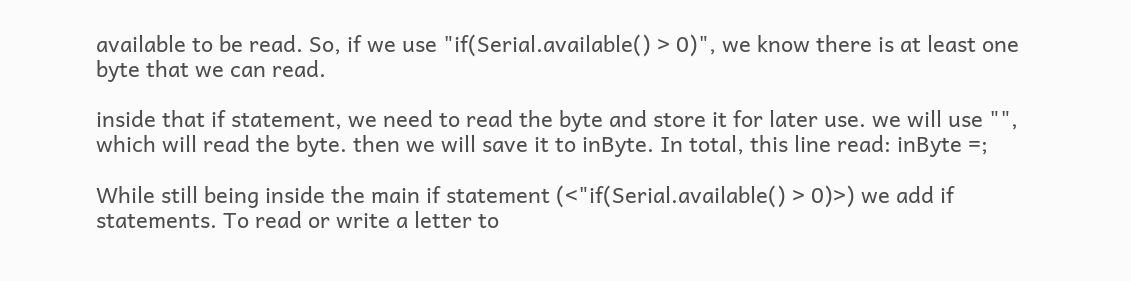available to be read. So, if we use "if(Serial.available() > 0)", we know there is at least one byte that we can read.

inside that if statement, we need to read the byte and store it for later use. we will use "", which will read the byte. then we will save it to inByte. In total, this line read: inByte =;

While still being inside the main if statement (<"if(Serial.available() > 0)>) we add if statements. To read or write a letter to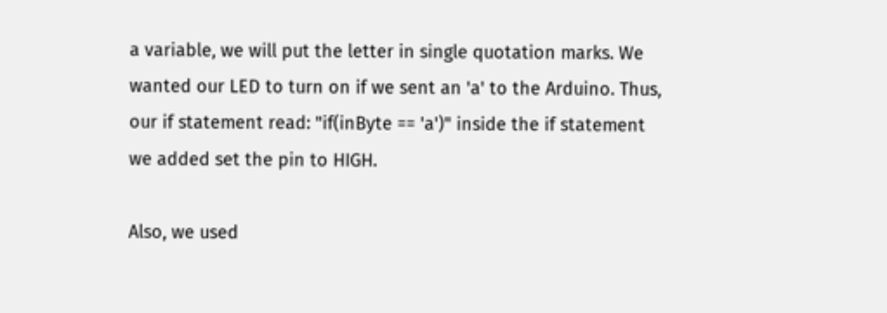a variable, we will put the letter in single quotation marks. We wanted our LED to turn on if we sent an 'a' to the Arduino. Thus, our if statement read: "if(inByte == 'a')" inside the if statement we added set the pin to HIGH.

Also, we used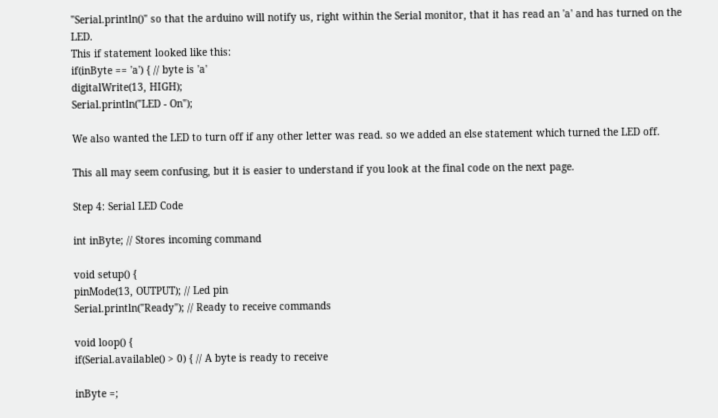"Serial.println()" so that the arduino will notify us, right within the Serial monitor, that it has read an 'a' and has turned on the LED.
This if statement looked like this:
if(inByte == 'a') { // byte is 'a'
digitalWrite(13, HIGH);
Serial.println("LED - On");

We also wanted the LED to turn off if any other letter was read. so we added an else statement which turned the LED off.

This all may seem confusing, but it is easier to understand if you look at the final code on the next page.

Step 4: Serial LED Code

int inByte; // Stores incoming command

void setup() {
pinMode(13, OUTPUT); // Led pin
Serial.println("Ready"); // Ready to receive commands

void loop() {
if(Serial.available() > 0) { // A byte is ready to receive

inByte =;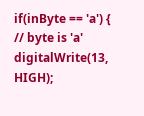if(inByte == 'a') { // byte is 'a'
digitalWrite(13, HIGH);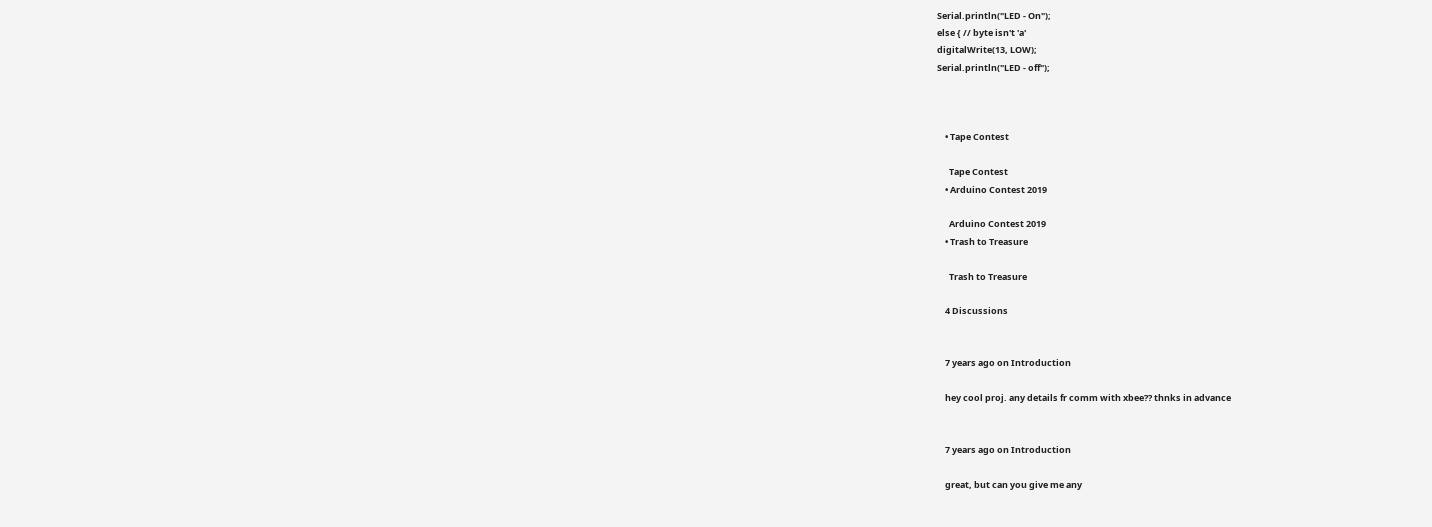Serial.println("LED - On");
else { // byte isn't 'a'
digitalWrite(13, LOW);
Serial.println("LED - off");



    • Tape Contest

      Tape Contest
    • Arduino Contest 2019

      Arduino Contest 2019
    • Trash to Treasure

      Trash to Treasure

    4 Discussions


    7 years ago on Introduction

    hey cool proj. any details fr comm with xbee?? thnks in advance


    7 years ago on Introduction

    great, but can you give me any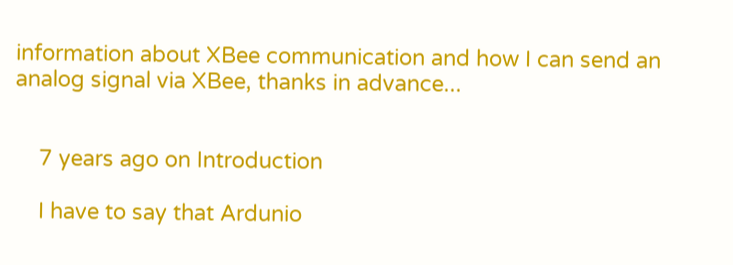information about XBee communication and how I can send an analog signal via XBee, thanks in advance...


    7 years ago on Introduction

    I have to say that Ardunio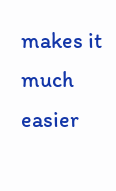makes it much easier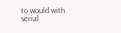to would with serial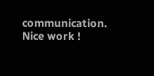communication. Nice work !